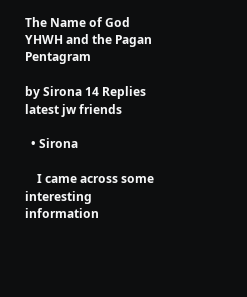The Name of God YHWH and the Pagan Pentagram

by Sirona 14 Replies latest jw friends

  • Sirona

    I came across some interesting information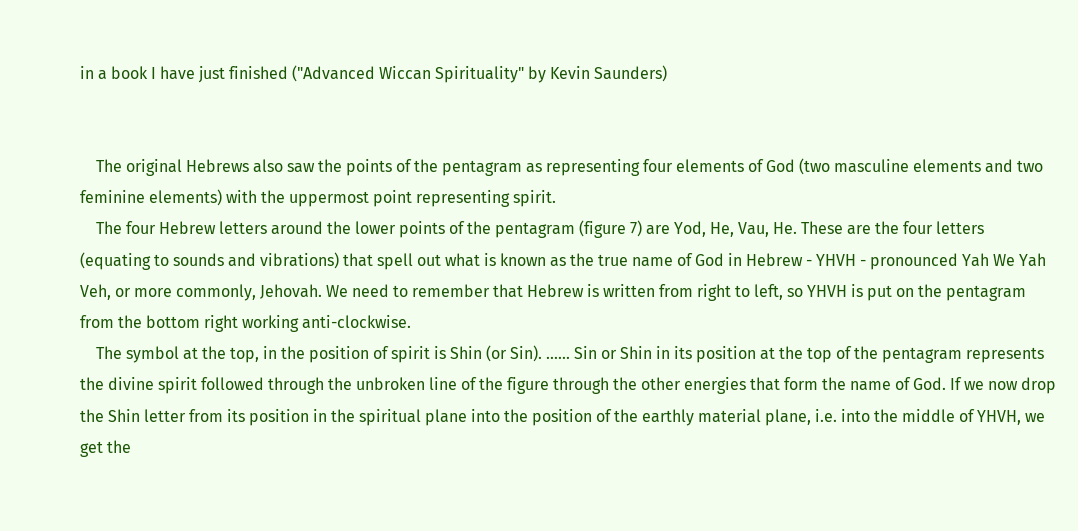in a book I have just finished ("Advanced Wiccan Spirituality" by Kevin Saunders)


    The original Hebrews also saw the points of the pentagram as representing four elements of God (two masculine elements and two feminine elements) with the uppermost point representing spirit.
    The four Hebrew letters around the lower points of the pentagram (figure 7) are Yod, He, Vau, He. These are the four letters (equating to sounds and vibrations) that spell out what is known as the true name of God in Hebrew - YHVH - pronounced Yah We Yah Veh, or more commonly, Jehovah. We need to remember that Hebrew is written from right to left, so YHVH is put on the pentagram from the bottom right working anti-clockwise.
    The symbol at the top, in the position of spirit is Shin (or Sin). ...... Sin or Shin in its position at the top of the pentagram represents the divine spirit followed through the unbroken line of the figure through the other energies that form the name of God. If we now drop the Shin letter from its position in the spiritual plane into the position of the earthly material plane, i.e. into the middle of YHVH, we get the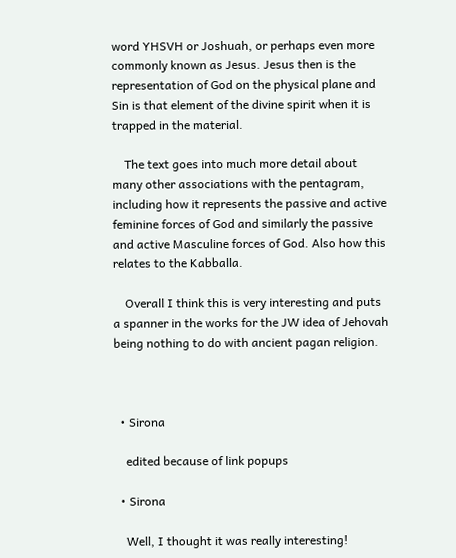word YHSVH or Joshuah, or perhaps even more commonly known as Jesus. Jesus then is the representation of God on the physical plane and Sin is that element of the divine spirit when it is trapped in the material.

    The text goes into much more detail about many other associations with the pentagram, including how it represents the passive and active feminine forces of God and similarly the passive and active Masculine forces of God. Also how this relates to the Kabballa.

    Overall I think this is very interesting and puts a spanner in the works for the JW idea of Jehovah being nothing to do with ancient pagan religion.



  • Sirona

    edited because of link popups

  • Sirona

    Well, I thought it was really interesting!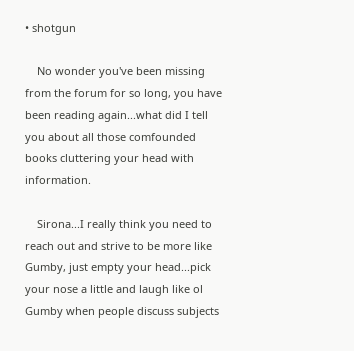• shotgun

    No wonder you've been missing from the forum for so long, you have been reading again...what did I tell you about all those comfounded books cluttering your head with information.

    Sirona...I really think you need to reach out and strive to be more like Gumby, just empty your head...pick your nose a little and laugh like ol Gumby when people discuss subjects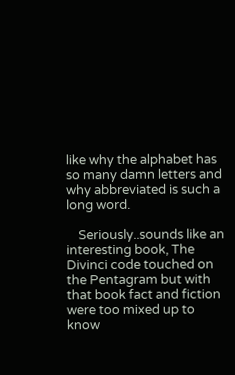like why the alphabet has so many damn letters and why abbreviated is such a long word.

    Seriously..sounds like an interesting book, The Divinci code touched on the Pentagram but with that book fact and fiction were too mixed up to know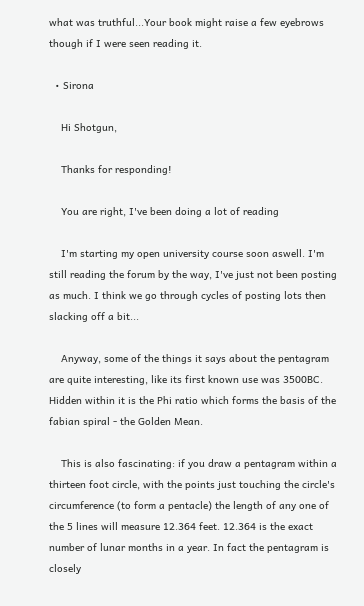what was truthful...Your book might raise a few eyebrows though if I were seen reading it.

  • Sirona

    Hi Shotgun,

    Thanks for responding!

    You are right, I've been doing a lot of reading

    I'm starting my open university course soon aswell. I'm still reading the forum by the way, I've just not been posting as much. I think we go through cycles of posting lots then slacking off a bit...

    Anyway, some of the things it says about the pentagram are quite interesting, like its first known use was 3500BC. Hidden within it is the Phi ratio which forms the basis of the fabian spiral - the Golden Mean.

    This is also fascinating: if you draw a pentagram within a thirteen foot circle, with the points just touching the circle's circumference (to form a pentacle) the length of any one of the 5 lines will measure 12.364 feet. 12.364 is the exact number of lunar months in a year. In fact the pentagram is closely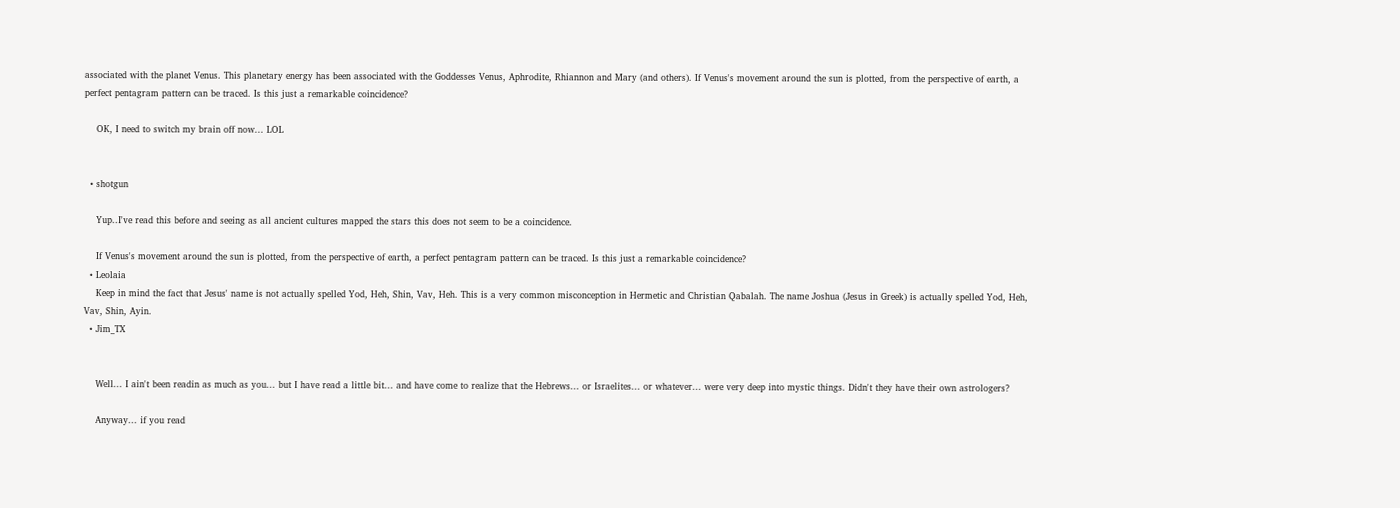associated with the planet Venus. This planetary energy has been associated with the Goddesses Venus, Aphrodite, Rhiannon and Mary (and others). If Venus's movement around the sun is plotted, from the perspective of earth, a perfect pentagram pattern can be traced. Is this just a remarkable coincidence?

    OK, I need to switch my brain off now... LOL


  • shotgun

    Yup..I've read this before and seeing as all ancient cultures mapped the stars this does not seem to be a coincidence.

    If Venus's movement around the sun is plotted, from the perspective of earth, a perfect pentagram pattern can be traced. Is this just a remarkable coincidence?
  • Leolaia
    Keep in mind the fact that Jesus' name is not actually spelled Yod, Heh, Shin, Vav, Heh. This is a very common misconception in Hermetic and Christian Qabalah. The name Joshua (Jesus in Greek) is actually spelled Yod, Heh, Vav, Shin, Ayin.
  • Jim_TX


    Well... I ain't been readin as much as you... but I have read a little bit... and have come to realize that the Hebrews... or Israelites... or whatever... were very deep into mystic things. Didn't they have their own astrologers?

    Anyway... if you read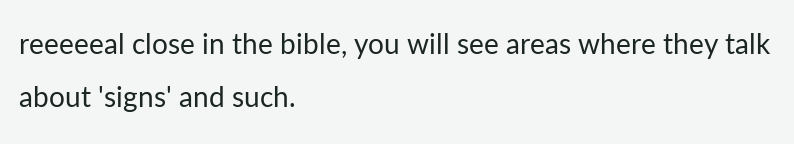reeeeeal close in the bible, you will see areas where they talk about 'signs' and such.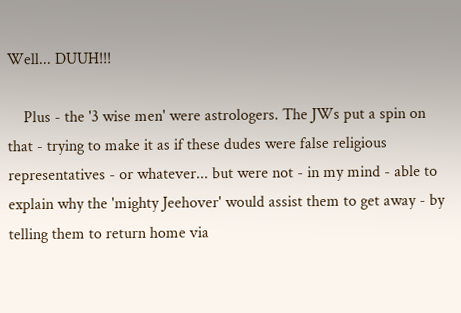Well... DUUH!!!

    Plus - the '3 wise men' were astrologers. The JWs put a spin on that - trying to make it as if these dudes were false religious representatives - or whatever... but were not - in my mind - able to explain why the 'mighty Jeehover' would assist them to get away - by telling them to return home via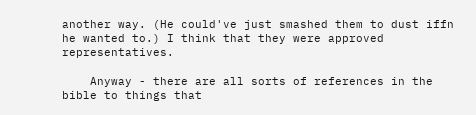another way. (He could've just smashed them to dust iffn he wanted to.) I think that they were approved representatives.

    Anyway - there are all sorts of references in the bible to things that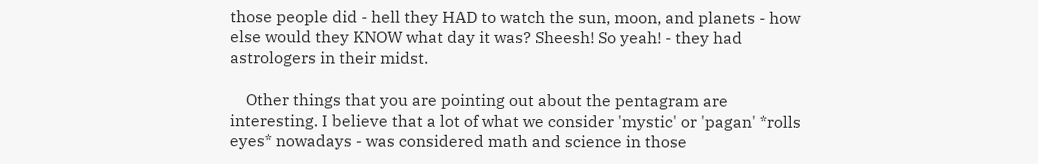those people did - hell they HAD to watch the sun, moon, and planets - how else would they KNOW what day it was? Sheesh! So yeah! - they had astrologers in their midst.

    Other things that you are pointing out about the pentagram are interesting. I believe that a lot of what we consider 'mystic' or 'pagan' *rolls eyes* nowadays - was considered math and science in those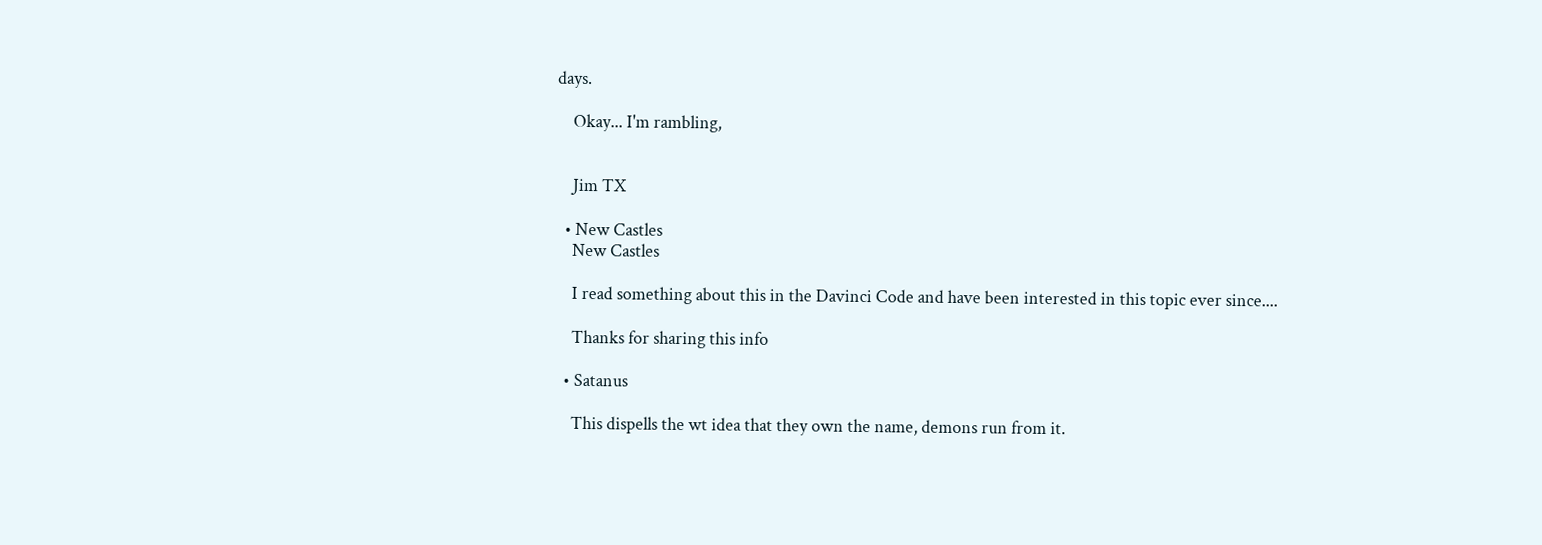days.

    Okay... I'm rambling,


    Jim TX

  • New Castles
    New Castles

    I read something about this in the Davinci Code and have been interested in this topic ever since....

    Thanks for sharing this info

  • Satanus

    This dispells the wt idea that they own the name, demons run from it.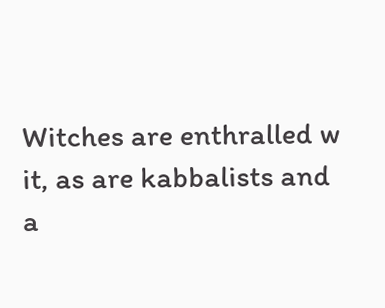Witches are enthralled w it, as are kabbalists and a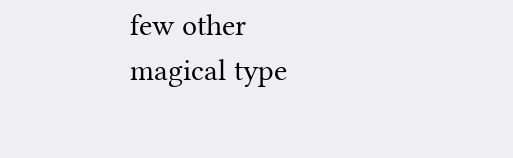few other magical type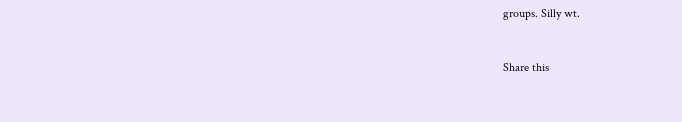groups. Silly wt.


Share this